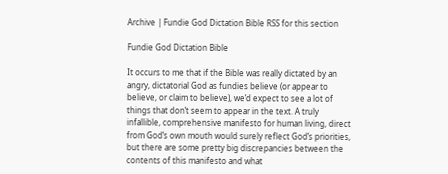Archive | Fundie God Dictation Bible RSS for this section

Fundie God Dictation Bible

It occurs to me that if the Bible was really dictated by an angry, dictatorial God as fundies believe (or appear to believe, or claim to believe), we’d expect to see a lot of things that don’t seem to appear in the text. A truly infallible, comprehensive manifesto for human living, direct from God’s own mouth would surely reflect God’s priorities, but there are some pretty big discrepancies between the contents of this manifesto and what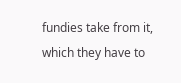fundies take from it, which they have to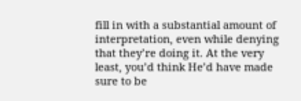fill in with a substantial amount of interpretation, even while denying that they’re doing it. At the very least, you’d think He’d have made sure to be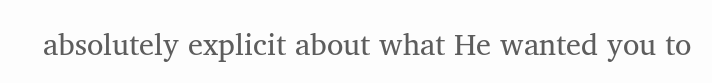absolutely explicit about what He wanted you to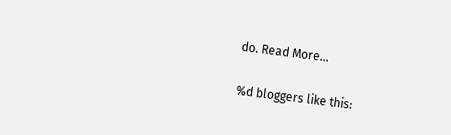do. Read More…

%d bloggers like this: